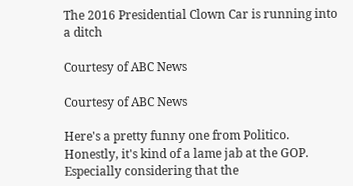The 2016 Presidential Clown Car is running into a ditch

Courtesy of ABC News

Courtesy of ABC News

Here's a pretty funny one from Politico.   Honestly, it's kind of a lame jab at the GOP.   Especially considering that the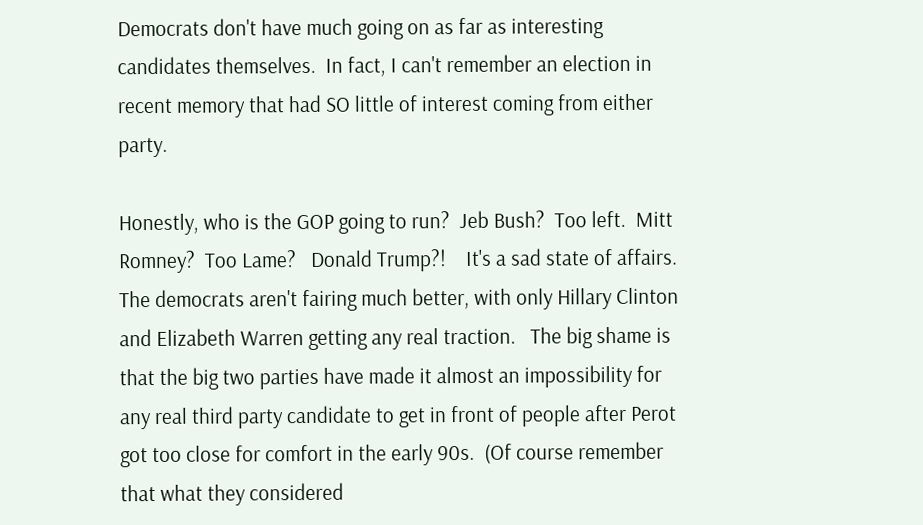Democrats don't have much going on as far as interesting candidates themselves.  In fact, I can't remember an election in recent memory that had SO little of interest coming from either party.

Honestly, who is the GOP going to run?  Jeb Bush?  Too left.  Mitt Romney?  Too Lame?   Donald Trump?!    It's a sad state of affairs.   The democrats aren't fairing much better, with only Hillary Clinton and Elizabeth Warren getting any real traction.   The big shame is that the big two parties have made it almost an impossibility for any real third party candidate to get in front of people after Perot got too close for comfort in the early 90s.  (Of course remember that what they considered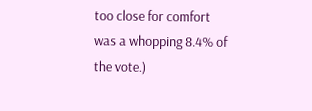too close for comfort was a whopping 8.4% of the vote.)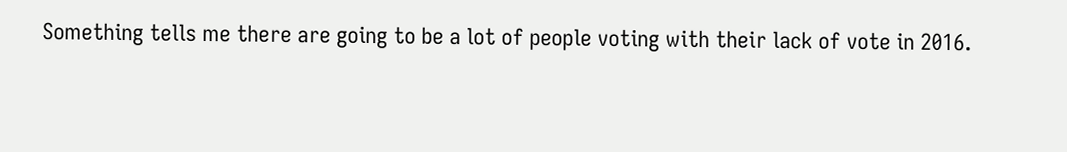Something tells me there are going to be a lot of people voting with their lack of vote in 2016.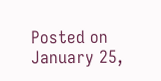Posted on January 25,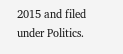2015 and filed under Politics.